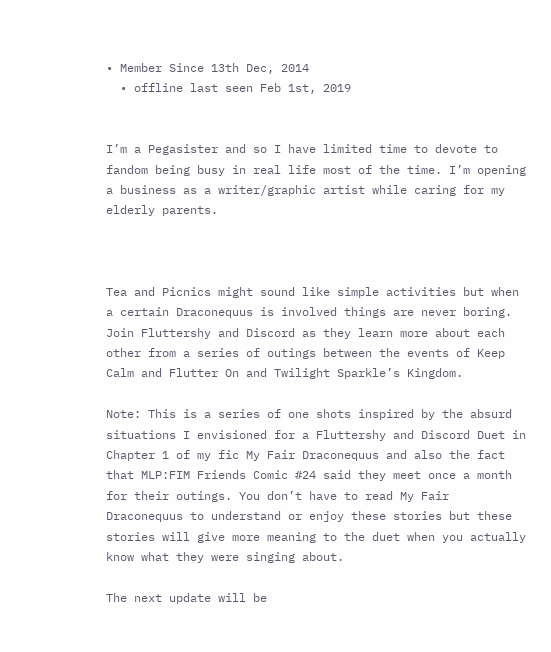• Member Since 13th Dec, 2014
  • offline last seen Feb 1st, 2019


I’m a Pegasister and so I have limited time to devote to fandom being busy in real life most of the time. I’m opening a business as a writer/graphic artist while caring for my elderly parents.



Tea and Picnics might sound like simple activities but when a certain Draconequus is involved things are never boring. Join Fluttershy and Discord as they learn more about each other from a series of outings between the events of Keep Calm and Flutter On and Twilight Sparkle’s Kingdom.

Note: This is a series of one shots inspired by the absurd situations I envisioned for a Fluttershy and Discord Duet in Chapter 1 of my fic My Fair Draconequus and also the fact that MLP:FIM Friends Comic #24 said they meet once a month for their outings. You don’t have to read My Fair Draconequus to understand or enjoy these stories but these stories will give more meaning to the duet when you actually know what they were singing about.

The next update will be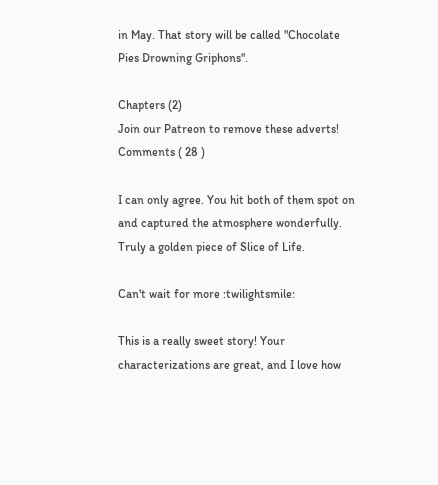in May. That story will be called "Chocolate Pies Drowning Griphons".

Chapters (2)
Join our Patreon to remove these adverts!
Comments ( 28 )

I can only agree. You hit both of them spot on and captured the atmosphere wonderfully.
Truly a golden piece of Slice of Life.

Can't wait for more :twilightsmile:

This is a really sweet story! Your characterizations are great, and I love how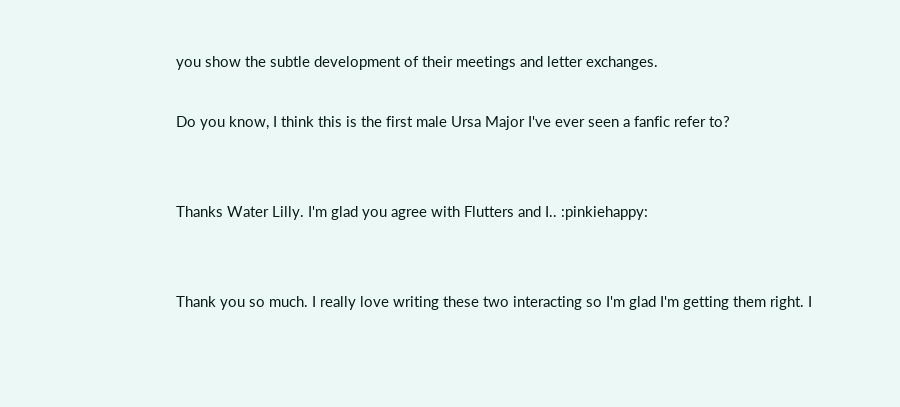you show the subtle development of their meetings and letter exchanges.

Do you know, I think this is the first male Ursa Major I've ever seen a fanfic refer to?


Thanks Water Lilly. I'm glad you agree with Flutters and I.. :pinkiehappy:


Thank you so much. I really love writing these two interacting so I'm glad I'm getting them right. I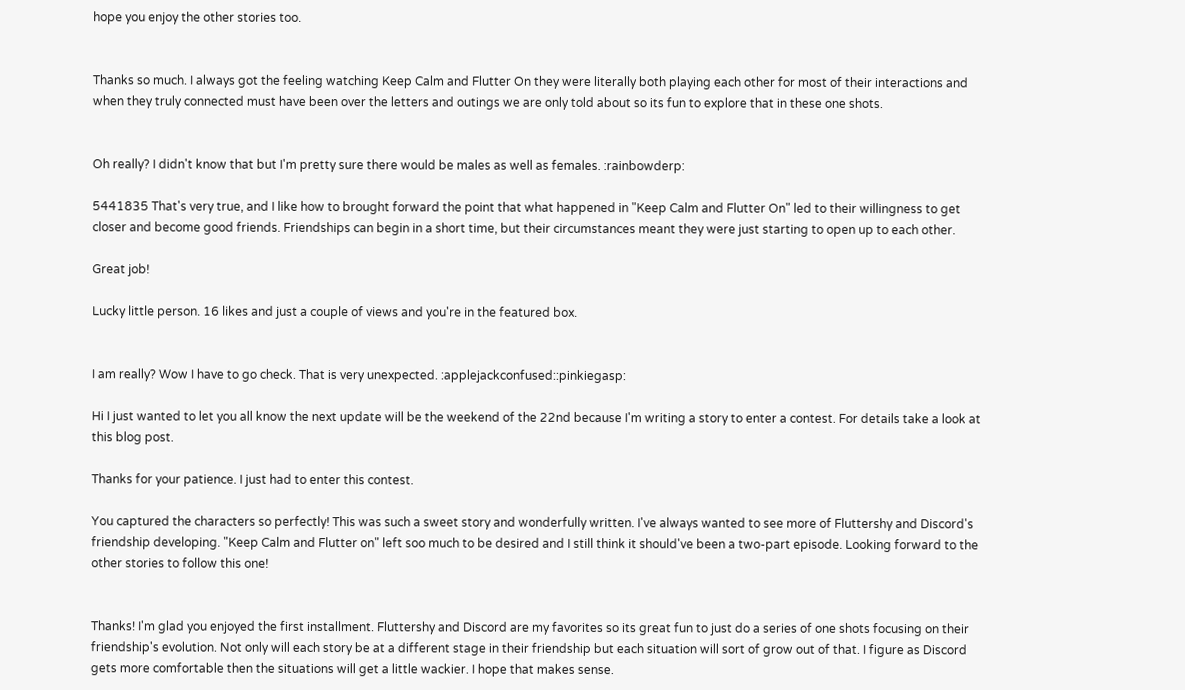hope you enjoy the other stories too.


Thanks so much. I always got the feeling watching Keep Calm and Flutter On they were literally both playing each other for most of their interactions and when they truly connected must have been over the letters and outings we are only told about so its fun to explore that in these one shots.


Oh really? I didn't know that but I'm pretty sure there would be males as well as females. :rainbowderp:

5441835 That's very true, and I like how to brought forward the point that what happened in "Keep Calm and Flutter On" led to their willingness to get closer and become good friends. Friendships can begin in a short time, but their circumstances meant they were just starting to open up to each other.

Great job!

Lucky little person. 16 likes and just a couple of views and you're in the featured box.


I am really? Wow I have to go check. That is very unexpected. :applejackconfused::pinkiegasp:

Hi I just wanted to let you all know the next update will be the weekend of the 22nd because I'm writing a story to enter a contest. For details take a look at this blog post.

Thanks for your patience. I just had to enter this contest.

You captured the characters so perfectly! This was such a sweet story and wonderfully written. I've always wanted to see more of Fluttershy and Discord's friendship developing. "Keep Calm and Flutter on" left soo much to be desired and I still think it should've been a two-part episode. Looking forward to the other stories to follow this one!


Thanks! I'm glad you enjoyed the first installment. Fluttershy and Discord are my favorites so its great fun to just do a series of one shots focusing on their friendship's evolution. Not only will each story be at a different stage in their friendship but each situation will sort of grow out of that. I figure as Discord gets more comfortable then the situations will get a little wackier. I hope that makes sense.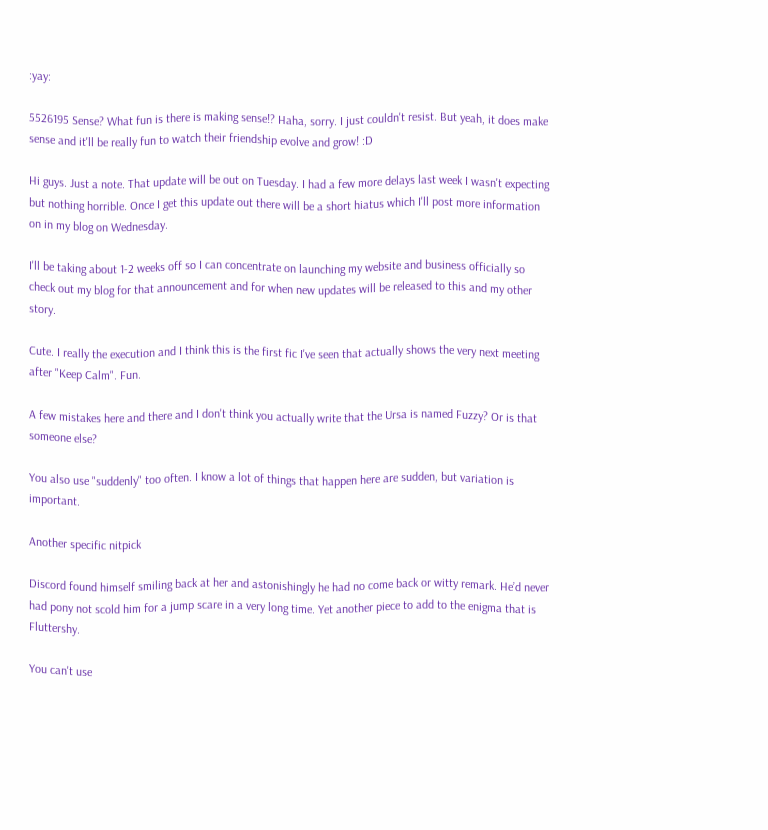:yay:

5526195 Sense? What fun is there is making sense!? Haha, sorry. I just couldn't resist. But yeah, it does make sense and it'll be really fun to watch their friendship evolve and grow! :D

Hi guys. Just a note. That update will be out on Tuesday. I had a few more delays last week I wasn't expecting but nothing horrible. Once I get this update out there will be a short hiatus which I'll post more information on in my blog on Wednesday.

I'll be taking about 1-2 weeks off so I can concentrate on launching my website and business officially so check out my blog for that announcement and for when new updates will be released to this and my other story.

Cute. I really the execution and I think this is the first fic I've seen that actually shows the very next meeting after "Keep Calm". Fun.

A few mistakes here and there and I don't think you actually write that the Ursa is named Fuzzy? Or is that someone else?

You also use "suddenly" too often. I know a lot of things that happen here are sudden, but variation is important.

Another specific nitpick

Discord found himself smiling back at her and astonishingly he had no come back or witty remark. He’d never had pony not scold him for a jump scare in a very long time. Yet another piece to add to the enigma that is Fluttershy.

You can't use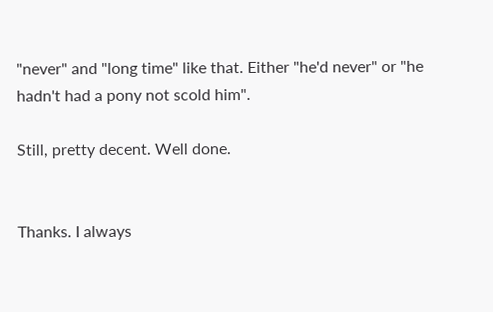"never" and "long time" like that. Either "he'd never" or "he hadn't had a pony not scold him".

Still, pretty decent. Well done.


Thanks. I always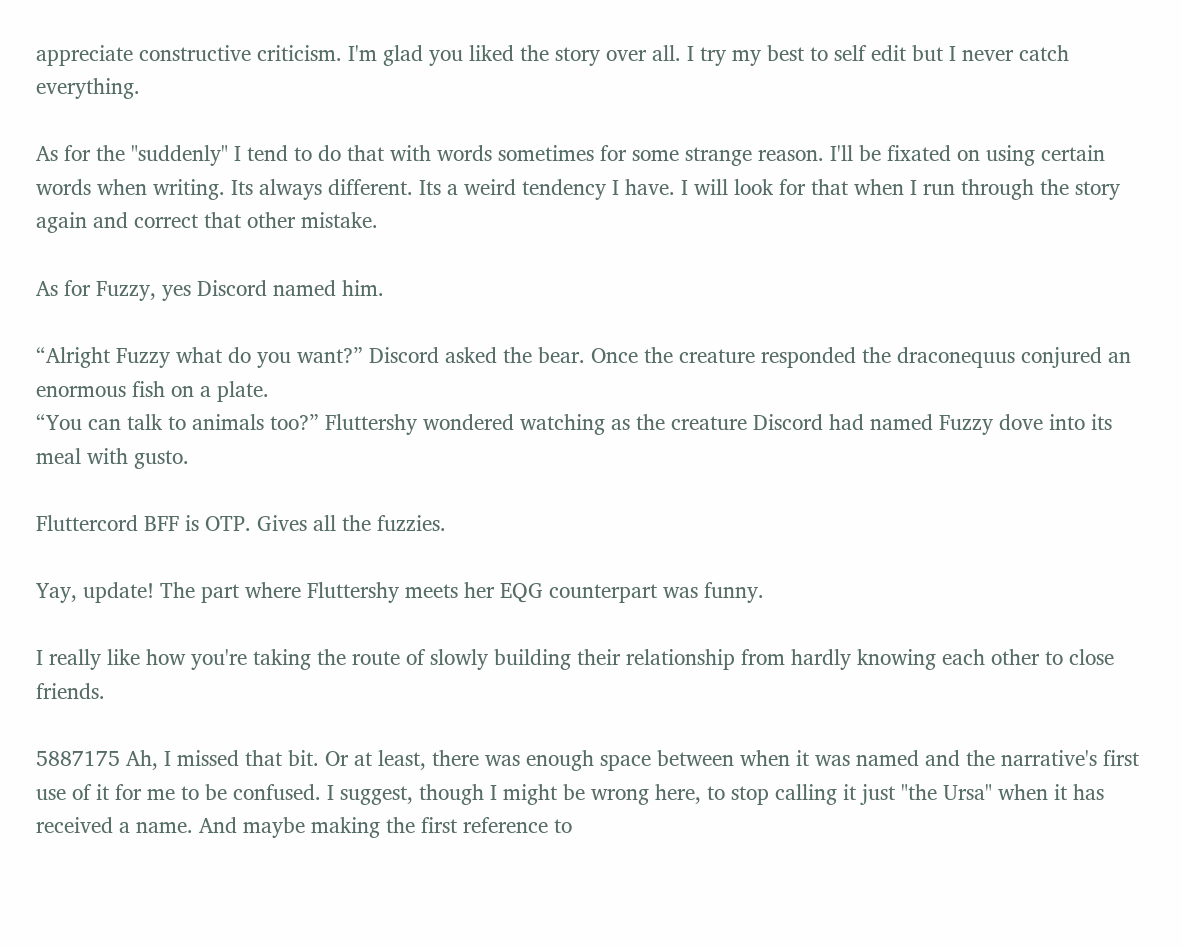appreciate constructive criticism. I'm glad you liked the story over all. I try my best to self edit but I never catch everything.

As for the "suddenly" I tend to do that with words sometimes for some strange reason. I'll be fixated on using certain words when writing. Its always different. Its a weird tendency I have. I will look for that when I run through the story again and correct that other mistake.

As for Fuzzy, yes Discord named him.

“Alright Fuzzy what do you want?” Discord asked the bear. Once the creature responded the draconequus conjured an enormous fish on a plate.
“You can talk to animals too?” Fluttershy wondered watching as the creature Discord had named Fuzzy dove into its meal with gusto.

Fluttercord BFF is OTP. Gives all the fuzzies.

Yay, update! The part where Fluttershy meets her EQG counterpart was funny.

I really like how you're taking the route of slowly building their relationship from hardly knowing each other to close friends.

5887175 Ah, I missed that bit. Or at least, there was enough space between when it was named and the narrative's first use of it for me to be confused. I suggest, though I might be wrong here, to stop calling it just "the Ursa" when it has received a name. And maybe making the first reference to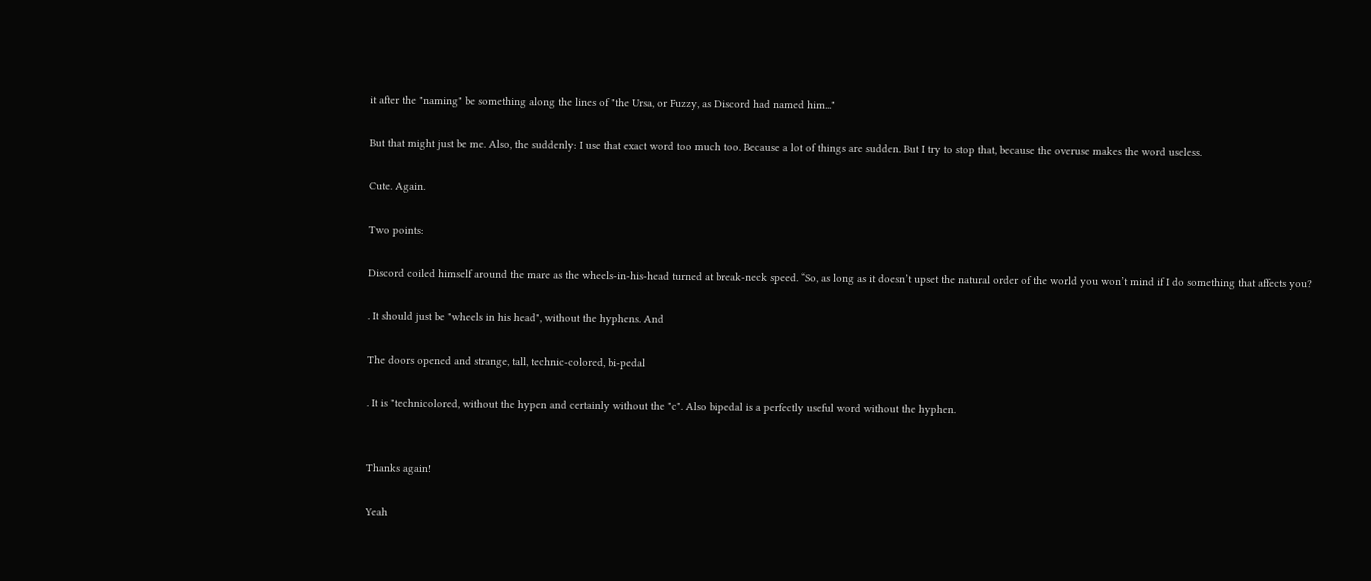it after the "naming" be something along the lines of "the Ursa, or Fuzzy, as Discord had named him..."

But that might just be me. Also, the suddenly: I use that exact word too much too. Because a lot of things are sudden. But I try to stop that, because the overuse makes the word useless.

Cute. Again.

Two points:

Discord coiled himself around the mare as the wheels-in-his-head turned at break-neck speed. “So, as long as it doesn’t upset the natural order of the world you won’t mind if I do something that affects you?

. It should just be "wheels in his head", without the hyphens. And

The doors opened and strange, tall, technic-colored, bi-pedal

. It is "technicolored, without the hypen and certainly without the "c". Also bipedal is a perfectly useful word without the hyphen.


Thanks again!

Yeah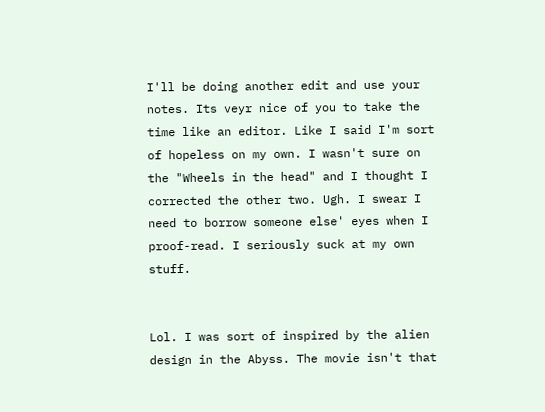I'll be doing another edit and use your notes. Its veyr nice of you to take the time like an editor. Like I said I'm sort of hopeless on my own. I wasn't sure on the "Wheels in the head" and I thought I corrected the other two. Ugh. I swear I need to borrow someone else' eyes when I proof-read. I seriously suck at my own stuff.


Lol. I was sort of inspired by the alien design in the Abyss. The movie isn't that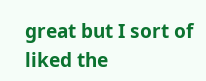great but I sort of liked the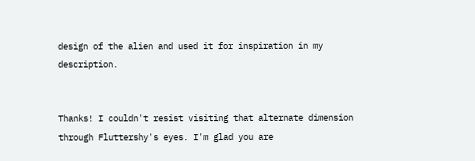design of the alien and used it for inspiration in my description.


Thanks! I couldn't resist visiting that alternate dimension through Fluttershy's eyes. I'm glad you are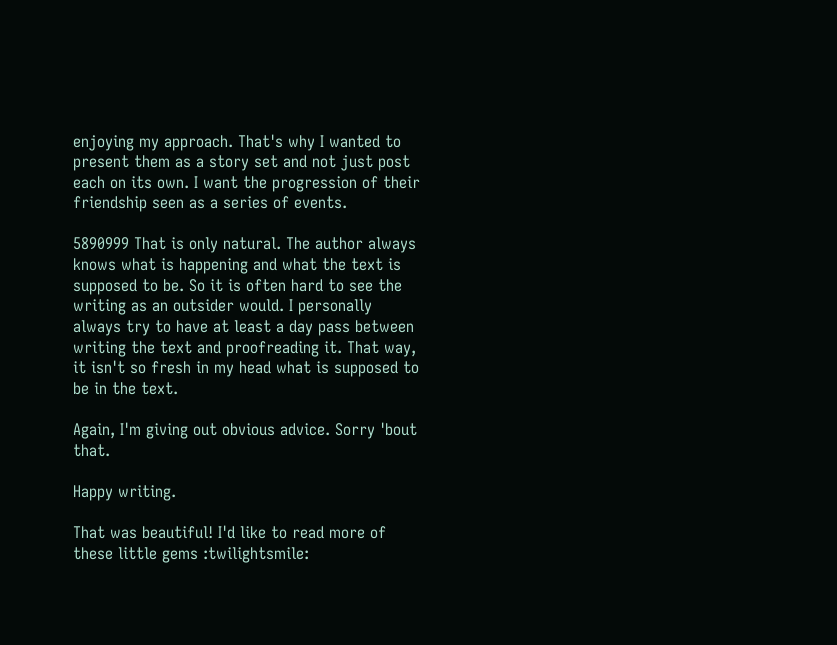enjoying my approach. That's why I wanted to present them as a story set and not just post each on its own. I want the progression of their friendship seen as a series of events.

5890999 That is only natural. The author always knows what is happening and what the text is supposed to be. So it is often hard to see the writing as an outsider would. I personally always try to have at least a day pass between writing the text and proofreading it. That way, it isn't so fresh in my head what is supposed to be in the text.

Again, I'm giving out obvious advice. Sorry 'bout that.

Happy writing.

That was beautiful! I'd like to read more of these little gems :twilightsmile: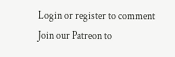Login or register to comment
Join our Patreon to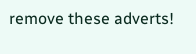remove these adverts!